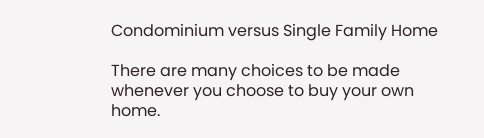Condominium versus Single Family Home

There are many choices to be made whenever you choose to buy your own home.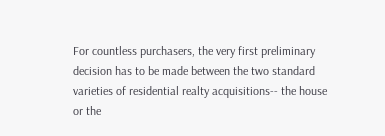For countless purchasers, the very first preliminary decision has to be made between the two standard varieties of residential realty acquisitions-- the house or the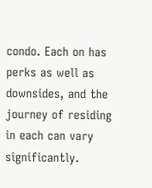condo. Each on has perks as well as downsides, and the journey of residing in each can vary significantly.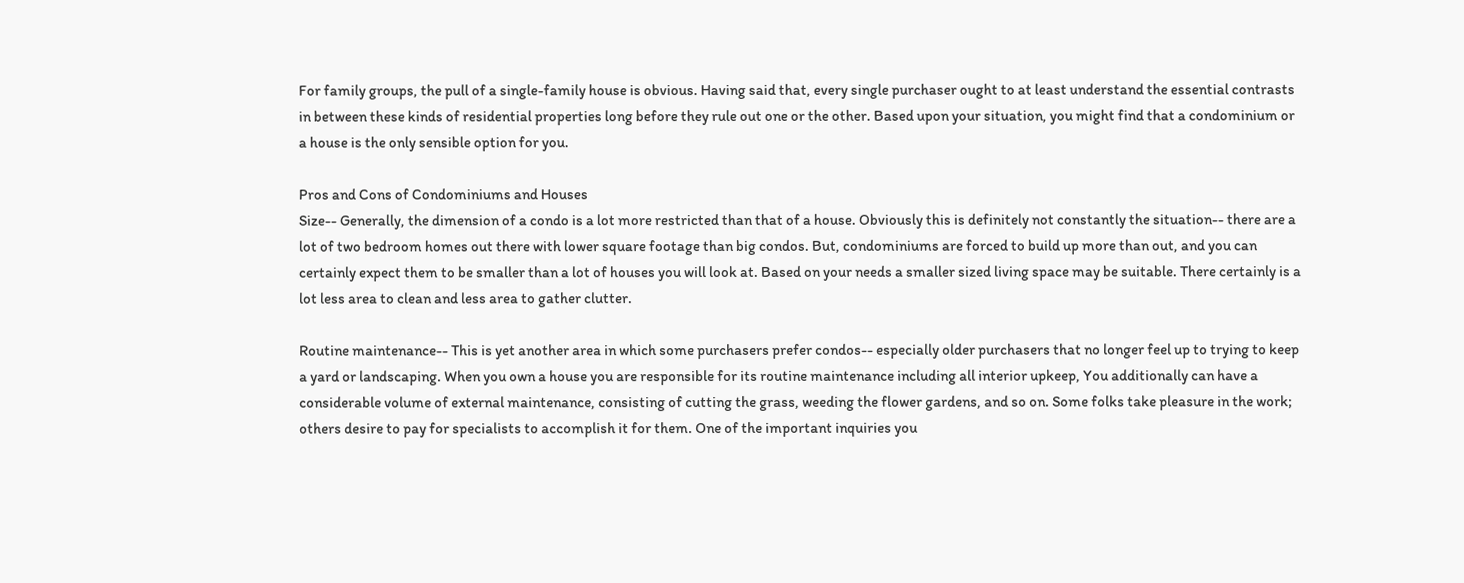For family groups, the pull of a single-family house is obvious. Having said that, every single purchaser ought to at least understand the essential contrasts in between these kinds of residential properties long before they rule out one or the other. Based upon your situation, you might find that a condominium or a house is the only sensible option for you.

Pros and Cons of Condominiums and Houses
Size-- Generally, the dimension of a condo is a lot more restricted than that of a house. Obviously this is definitely not constantly the situation-- there are a lot of two bedroom homes out there with lower square footage than big condos. But, condominiums are forced to build up more than out, and you can certainly expect them to be smaller than a lot of houses you will look at. Based on your needs a smaller sized living space may be suitable. There certainly is a lot less area to clean and less area to gather clutter.

Routine maintenance-- This is yet another area in which some purchasers prefer condos-- especially older purchasers that no longer feel up to trying to keep a yard or landscaping. When you own a house you are responsible for its routine maintenance including all interior upkeep, You additionally can have a considerable volume of external maintenance, consisting of cutting the grass, weeding the flower gardens, and so on. Some folks take pleasure in the work; others desire to pay for specialists to accomplish it for them. One of the important inquiries you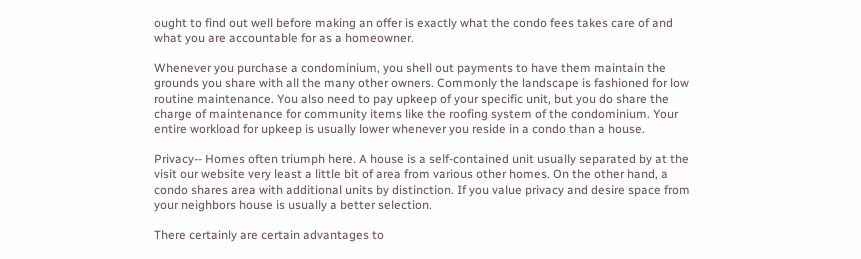ought to find out well before making an offer is exactly what the condo fees takes care of and what you are accountable for as a homeowner.

Whenever you purchase a condominium, you shell out payments to have them maintain the grounds you share with all the many other owners. Commonly the landscape is fashioned for low routine maintenance. You also need to pay upkeep of your specific unit, but you do share the charge of maintenance for community items like the roofing system of the condominium. Your entire workload for upkeep is usually lower whenever you reside in a condo than a house.

Privacy-- Homes often triumph here. A house is a self-contained unit usually separated by at the visit our website very least a little bit of area from various other homes. On the other hand, a condo shares area with additional units by distinction. If you value privacy and desire space from your neighbors house is usually a better selection.

There certainly are certain advantages to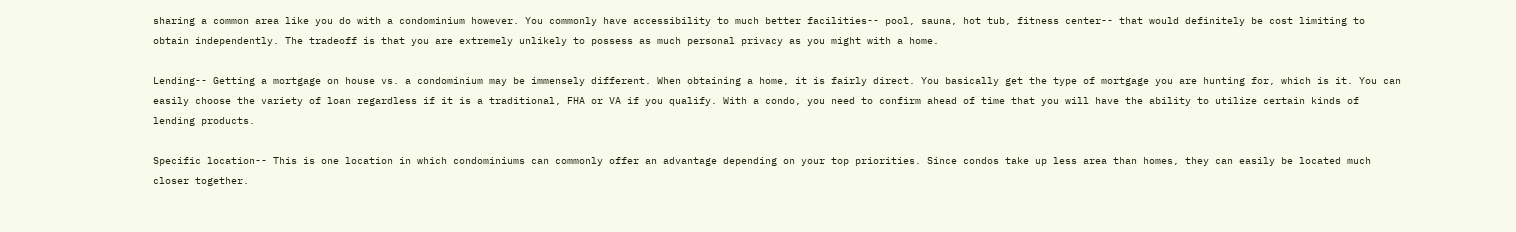sharing a common area like you do with a condominium however. You commonly have accessibility to much better facilities-- pool, sauna, hot tub, fitness center-- that would definitely be cost limiting to obtain independently. The tradeoff is that you are extremely unlikely to possess as much personal privacy as you might with a home.

Lending-- Getting a mortgage on house vs. a condominium may be immensely different. When obtaining a home, it is fairly direct. You basically get the type of mortgage you are hunting for, which is it. You can easily choose the variety of loan regardless if it is a traditional, FHA or VA if you qualify. With a condo, you need to confirm ahead of time that you will have the ability to utilize certain kinds of lending products.

Specific location-- This is one location in which condominiums can commonly offer an advantage depending on your top priorities. Since condos take up less area than homes, they can easily be located much closer together.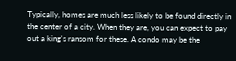Typically, homes are much less likely to be found directly in the center of a city. When they are, you can expect to pay out a king's ransom for these. A condo may be the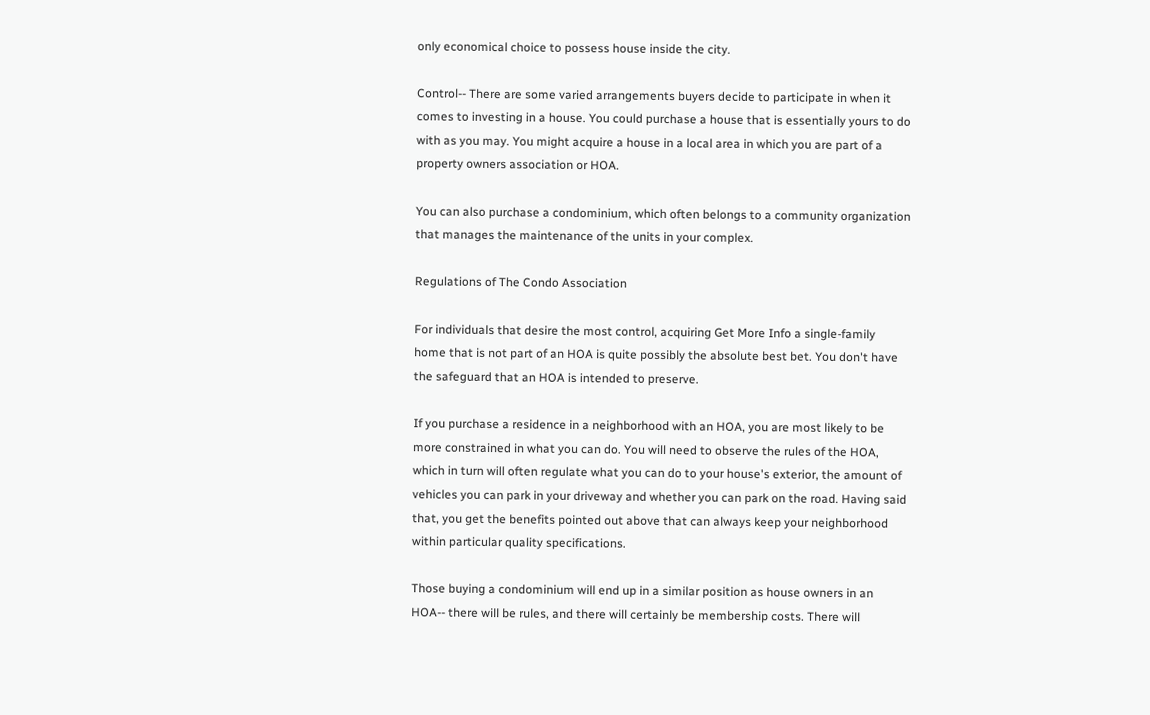only economical choice to possess house inside the city.

Control-- There are some varied arrangements buyers decide to participate in when it comes to investing in a house. You could purchase a house that is essentially yours to do with as you may. You might acquire a house in a local area in which you are part of a property owners association or HOA.

You can also purchase a condominium, which often belongs to a community organization that manages the maintenance of the units in your complex.

Regulations of The Condo Association

For individuals that desire the most control, acquiring Get More Info a single-family home that is not part of an HOA is quite possibly the absolute best bet. You don't have the safeguard that an HOA is intended to preserve.

If you purchase a residence in a neighborhood with an HOA, you are most likely to be more constrained in what you can do. You will need to observe the rules of the HOA, which in turn will often regulate what you can do to your house's exterior, the amount of vehicles you can park in your driveway and whether you can park on the road. Having said that, you get the benefits pointed out above that can always keep your neighborhood within particular quality specifications.

Those buying a condominium will end up in a similar position as house owners in an HOA-- there will be rules, and there will certainly be membership costs. There will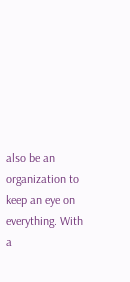also be an organization to keep an eye on everything. With a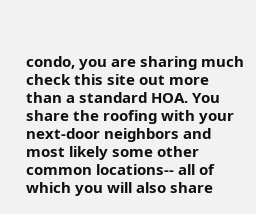condo, you are sharing much check this site out more than a standard HOA. You share the roofing with your next-door neighbors and most likely some other common locations-- all of which you will also share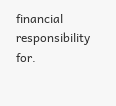financial responsibility for.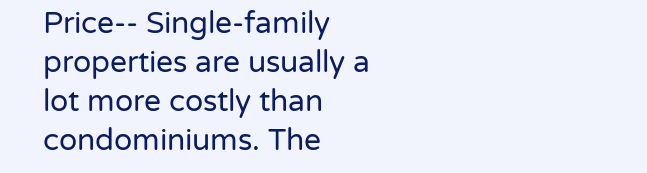Price-- Single-family properties are usually a lot more costly than condominiums. The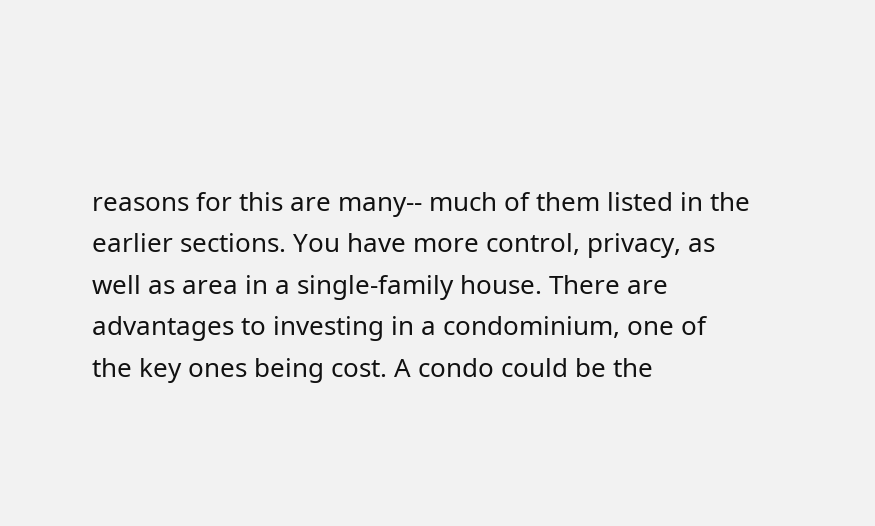reasons for this are many-- much of them listed in the earlier sections. You have more control, privacy, as well as area in a single-family house. There are advantages to investing in a condominium, one of the key ones being cost. A condo could be the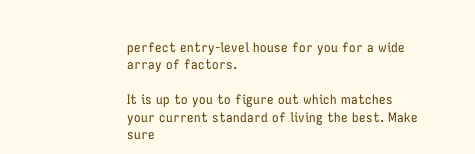perfect entry-level house for you for a wide array of factors.

It is up to you to figure out which matches your current standard of living the best. Make sure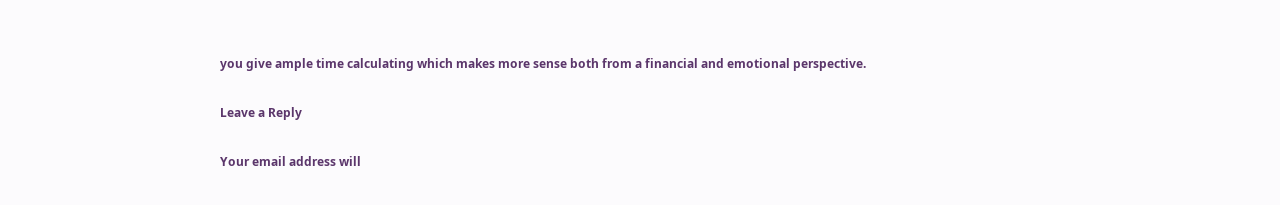you give ample time calculating which makes more sense both from a financial and emotional perspective.

Leave a Reply

Your email address will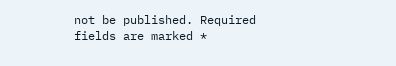not be published. Required fields are marked *